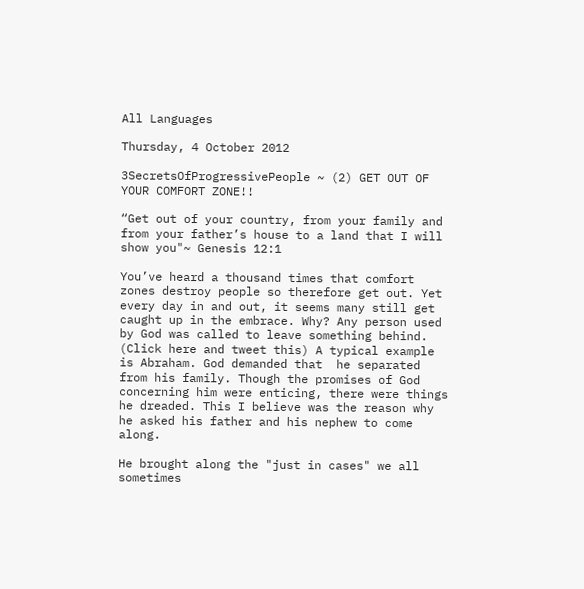All Languages

Thursday, 4 October 2012

3SecretsOfProgressivePeople ~ (2) GET OUT OF YOUR COMFORT ZONE!!

“Get out of your country, from your family and from your father’s house to a land that I will show you"~ Genesis 12:1

You’ve heard a thousand times that comfort zones destroy people so therefore get out. Yet every day in and out, it seems many still get caught up in the embrace. Why? Any person used by God was called to leave something behind. (Click here and tweet this) A typical example is Abraham. God demanded that  he separated from his family. Though the promises of God concerning him were enticing, there were things he dreaded. This I believe was the reason why he asked his father and his nephew to come along.

He brought along the "just in cases" we all sometimes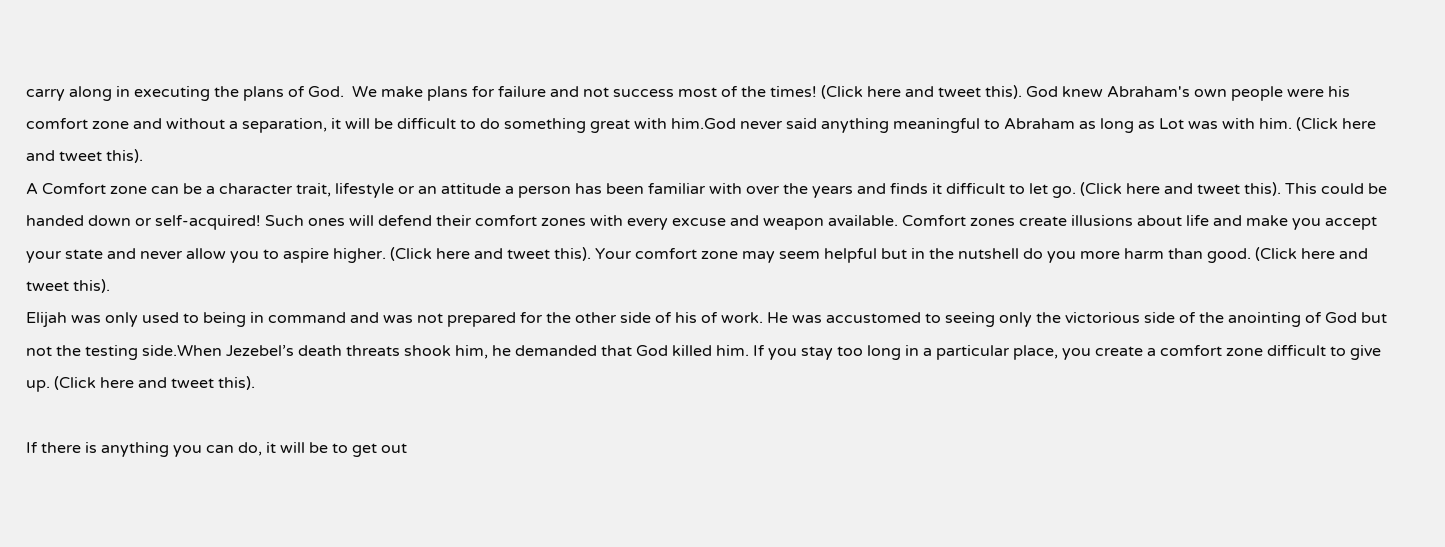carry along in executing the plans of God.  We make plans for failure and not success most of the times! (Click here and tweet this). God knew Abraham's own people were his comfort zone and without a separation, it will be difficult to do something great with him.God never said anything meaningful to Abraham as long as Lot was with him. (Click here and tweet this).
A Comfort zone can be a character trait, lifestyle or an attitude a person has been familiar with over the years and finds it difficult to let go. (Click here and tweet this). This could be handed down or self-acquired! Such ones will defend their comfort zones with every excuse and weapon available. Comfort zones create illusions about life and make you accept your state and never allow you to aspire higher. (Click here and tweet this). Your comfort zone may seem helpful but in the nutshell do you more harm than good. (Click here and tweet this).
Elijah was only used to being in command and was not prepared for the other side of his of work. He was accustomed to seeing only the victorious side of the anointing of God but not the testing side.When Jezebel’s death threats shook him, he demanded that God killed him. If you stay too long in a particular place, you create a comfort zone difficult to give up. (Click here and tweet this).

If there is anything you can do, it will be to get out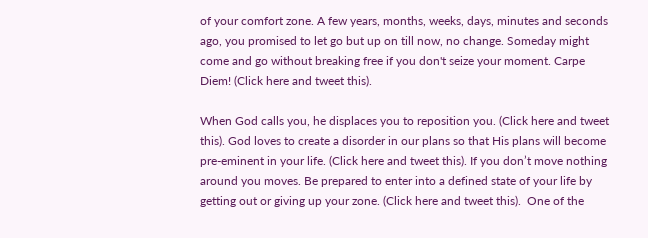of your comfort zone. A few years, months, weeks, days, minutes and seconds ago, you promised to let go but up on till now, no change. Someday might come and go without breaking free if you don't seize your moment. Carpe Diem! (Click here and tweet this).

When God calls you, he displaces you to reposition you. (Click here and tweet this). God loves to create a disorder in our plans so that His plans will become pre-eminent in your life. (Click here and tweet this). If you don’t move nothing around you moves. Be prepared to enter into a defined state of your life by getting out or giving up your zone. (Click here and tweet this).  One of the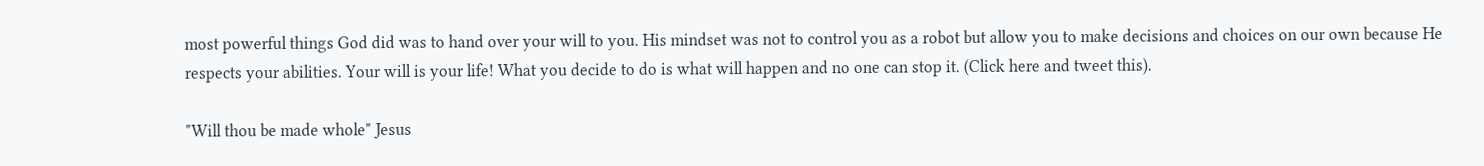most powerful things God did was to hand over your will to you. His mindset was not to control you as a robot but allow you to make decisions and choices on our own because He respects your abilities. Your will is your life! What you decide to do is what will happen and no one can stop it. (Click here and tweet this).

"Will thou be made whole" Jesus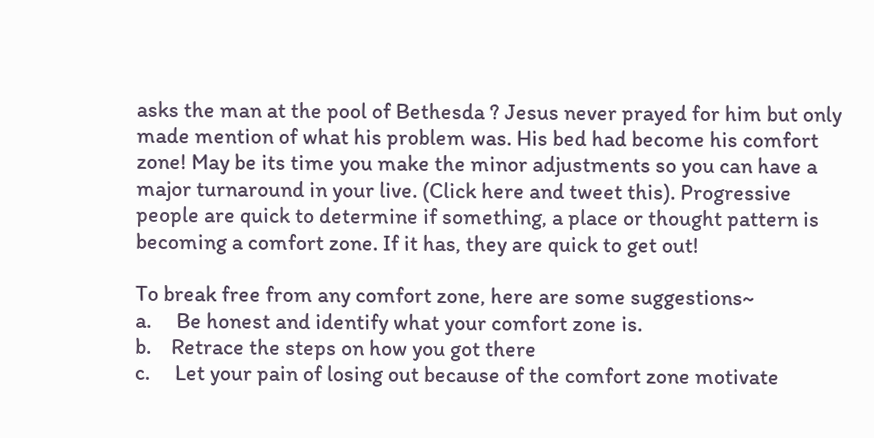asks the man at the pool of Bethesda ? Jesus never prayed for him but only made mention of what his problem was. His bed had become his comfort zone! May be its time you make the minor adjustments so you can have a major turnaround in your live. (Click here and tweet this). Progressive people are quick to determine if something, a place or thought pattern is becoming a comfort zone. If it has, they are quick to get out!

To break free from any comfort zone, here are some suggestions~
a.     Be honest and identify what your comfort zone is.
b.    Retrace the steps on how you got there
c.     Let your pain of losing out because of the comfort zone motivate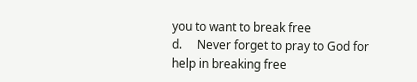you to want to break free
d.     Never forget to pray to God for help in breaking free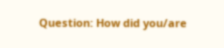Question: How did you/are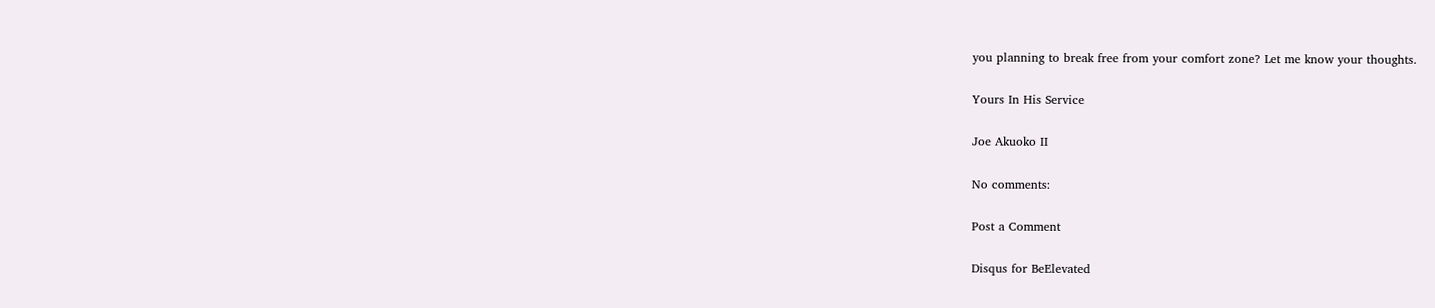you planning to break free from your comfort zone? Let me know your thoughts.

Yours In His Service

Joe Akuoko II

No comments:

Post a Comment

Disqus for BeElevated